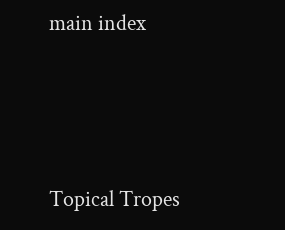main index




Topical Tropes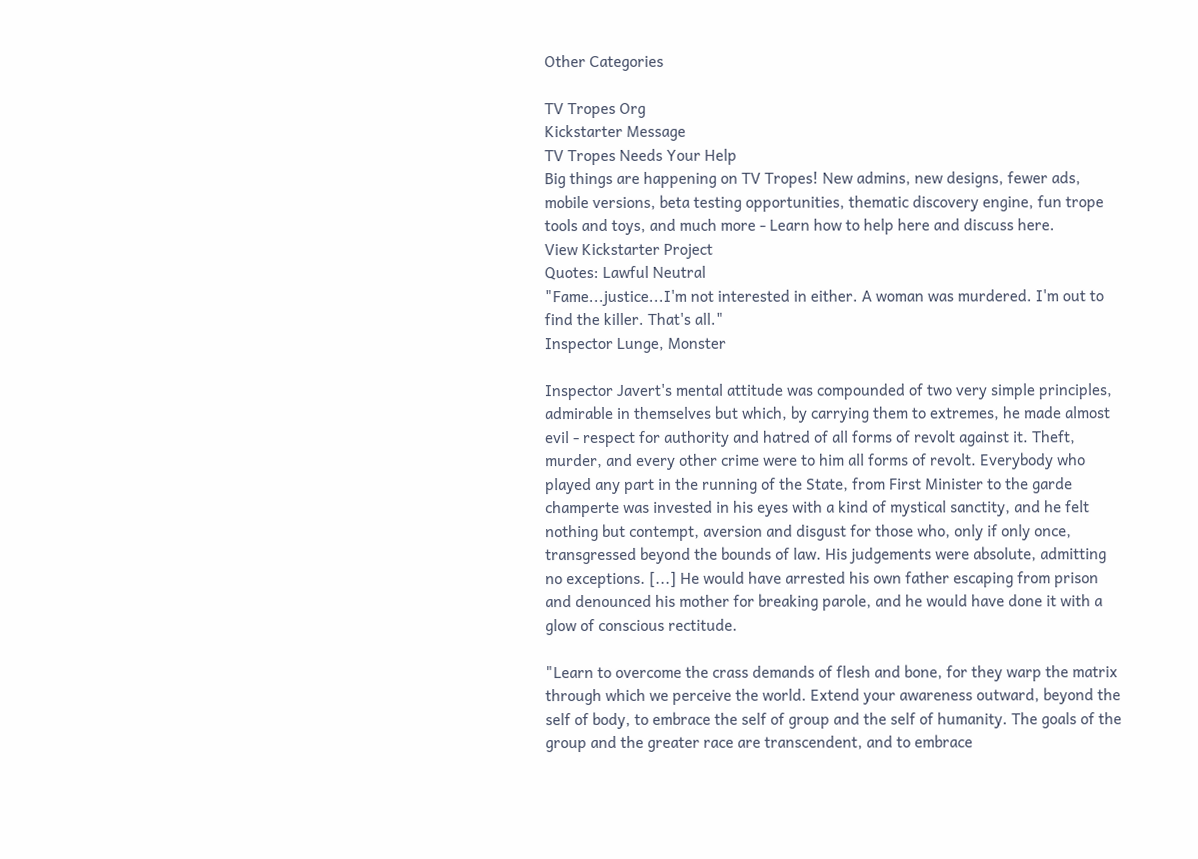Other Categories

TV Tropes Org
Kickstarter Message
TV Tropes Needs Your Help
Big things are happening on TV Tropes! New admins, new designs, fewer ads, mobile versions, beta testing opportunities, thematic discovery engine, fun trope tools and toys, and much more - Learn how to help here and discuss here.
View Kickstarter Project
Quotes: Lawful Neutral
"Fame...justice...I'm not interested in either. A woman was murdered. I'm out to find the killer. That's all."
Inspector Lunge, Monster

Inspector Javert's mental attitude was compounded of two very simple principles, admirable in themselves but which, by carrying them to extremes, he made almost evil - respect for authority and hatred of all forms of revolt against it. Theft, murder, and every other crime were to him all forms of revolt. Everybody who played any part in the running of the State, from First Minister to the garde champerte was invested in his eyes with a kind of mystical sanctity, and he felt nothing but contempt, aversion and disgust for those who, only if only once, transgressed beyond the bounds of law. His judgements were absolute, admitting no exceptions. [...] He would have arrested his own father escaping from prison and denounced his mother for breaking parole, and he would have done it with a glow of conscious rectitude.

"Learn to overcome the crass demands of flesh and bone, for they warp the matrix through which we perceive the world. Extend your awareness outward, beyond the self of body, to embrace the self of group and the self of humanity. The goals of the group and the greater race are transcendent, and to embrace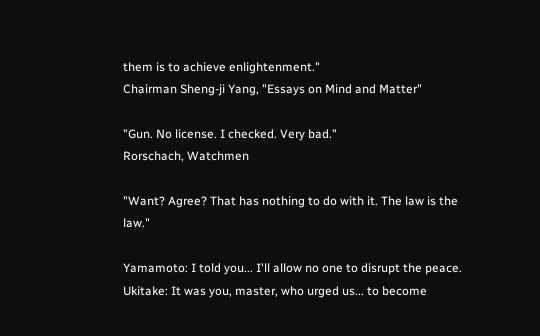them is to achieve enlightenment."
Chairman Sheng-ji Yang, "Essays on Mind and Matter"

"Gun. No license. I checked. Very bad."
Rorschach, Watchmen

"Want? Agree? That has nothing to do with it. The law is the law."

Yamamoto: I told you... I'll allow no one to disrupt the peace.
Ukitake: It was you, master, who urged us... to become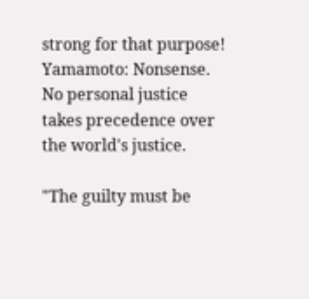strong for that purpose!
Yamamoto: Nonsense. No personal justice takes precedence over the world's justice.

"The guilty must be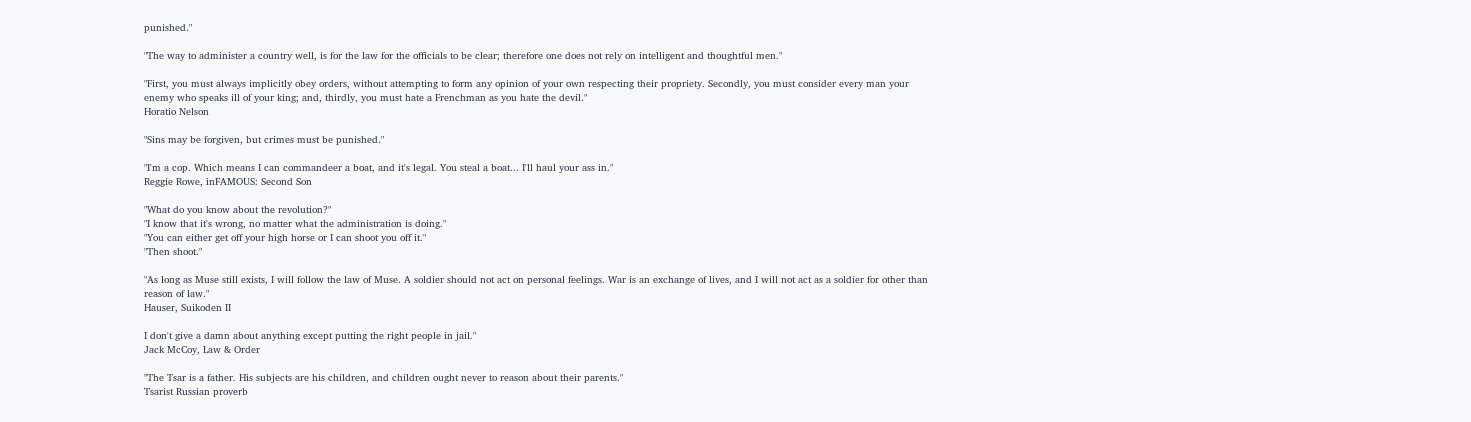punished."

"The way to administer a country well, is for the law for the officials to be clear; therefore one does not rely on intelligent and thoughtful men."

"First, you must always implicitly obey orders, without attempting to form any opinion of your own respecting their propriety. Secondly, you must consider every man your enemy who speaks ill of your king; and, thirdly, you must hate a Frenchman as you hate the devil."
Horatio Nelson

"Sins may be forgiven, but crimes must be punished."

"I'm a cop. Which means I can commandeer a boat, and it's legal. You steal a boat... I'll haul your ass in."
Reggie Rowe, inFAMOUS: Second Son

"What do you know about the revolution?"
"I know that it's wrong, no matter what the administration is doing."
"You can either get off your high horse or I can shoot you off it."
"Then shoot."

"As long as Muse still exists, I will follow the law of Muse. A soldier should not act on personal feelings. War is an exchange of lives, and I will not act as a soldier for other than reason of law."
Hauser, Suikoden II

I don't give a damn about anything except putting the right people in jail."
Jack McCoy, Law & Order

"The Tsar is a father. His subjects are his children, and children ought never to reason about their parents."
Tsarist Russian proverb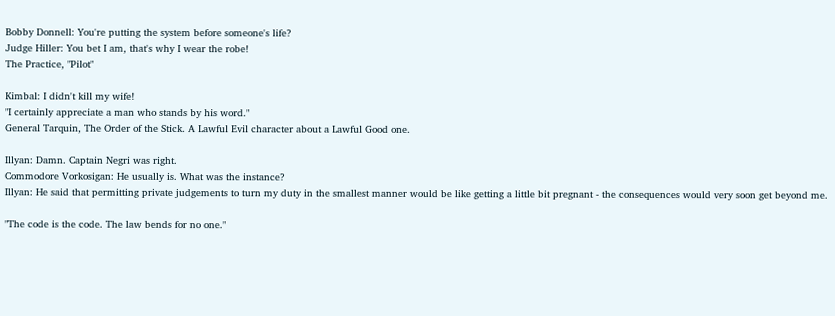Bobby Donnell: You're putting the system before someone's life?
Judge Hiller: You bet I am, that's why I wear the robe!
The Practice, "Pilot"

Kimbal: I didn't kill my wife!
"I certainly appreciate a man who stands by his word."
General Tarquin, The Order of the Stick. A Lawful Evil character about a Lawful Good one.

Illyan: Damn. Captain Negri was right.
Commodore Vorkosigan: He usually is. What was the instance?
Illyan: He said that permitting private judgements to turn my duty in the smallest manner would be like getting a little bit pregnant - the consequences would very soon get beyond me.

"The code is the code. The law bends for no one."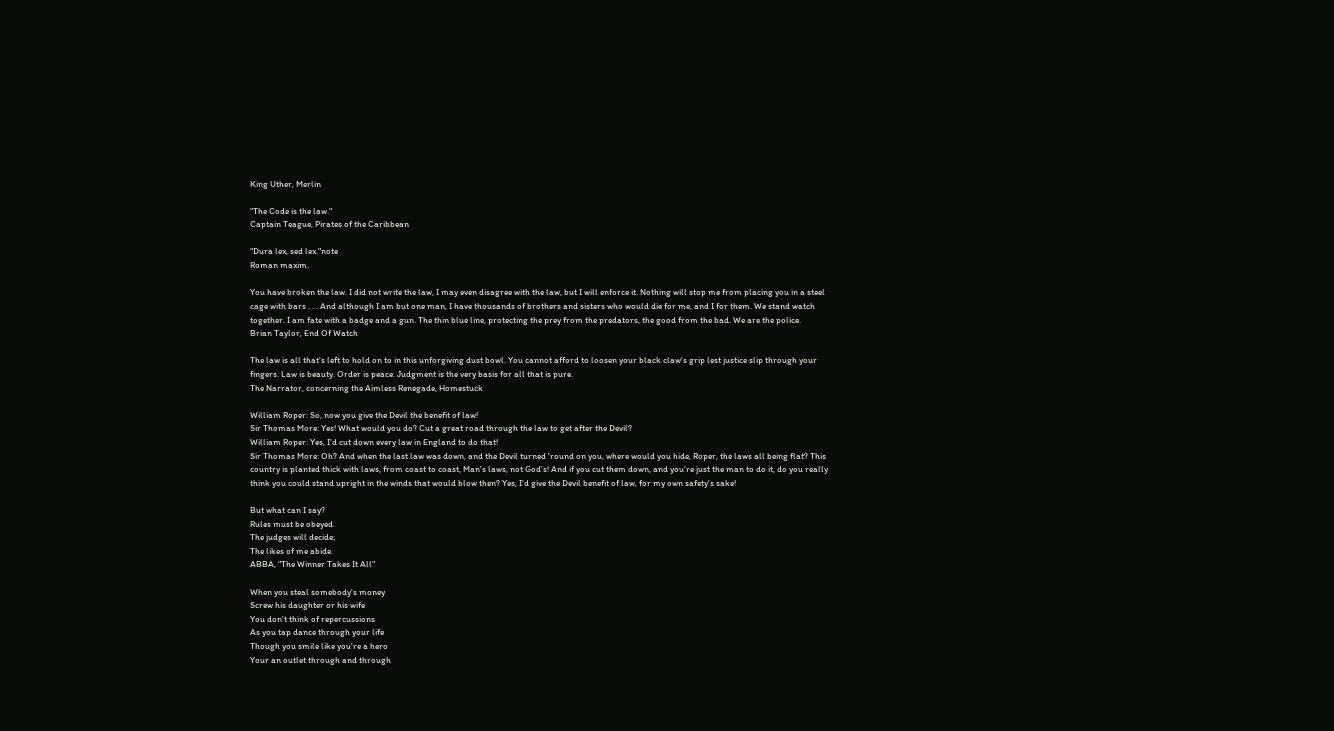King Uther, Merlin

"The Code is the law."
Captain Teague, Pirates of the Caribbean

"Dura lex, sed lex."note
Roman maxim.

You have broken the law. I did not write the law, I may even disagree with the law, but I will enforce it. Nothing will stop me from placing you in a steel cage with bars . . . And although I am but one man, I have thousands of brothers and sisters who would die for me, and I for them. We stand watch together. I am fate with a badge and a gun. The thin blue line, protecting the prey from the predators, the good from the bad. We are the police.
Brian Taylor, End Of Watch

The law is all that's left to hold on to in this unforgiving dust bowl. You cannot afford to loosen your black claw's grip lest justice slip through your fingers. Law is beauty. Order is peace. Judgment is the very basis for all that is pure.
The Narrator, concerning the Aimless Renegade, Homestuck

William Roper: So, now you give the Devil the benefit of law!
Sir Thomas More: Yes! What would you do? Cut a great road through the law to get after the Devil?
William Roper: Yes, I'd cut down every law in England to do that!
Sir Thomas More: Oh? And when the last law was down, and the Devil turned 'round on you, where would you hide, Roper, the laws all being flat? This country is planted thick with laws, from coast to coast, Man's laws, not God's! And if you cut them down, and you're just the man to do it, do you really think you could stand upright in the winds that would blow then? Yes, I'd give the Devil benefit of law, for my own safety's sake!

But what can I say?
Rules must be obeyed.
The judges will decide;
The likes of me abide.
ABBA, "The Winner Takes It All"

When you steal somebody's money
Screw his daughter or his wife
You don't think of repercussions
As you tap dance through your life
Though you smile like you're a hero
Your an outlet through and through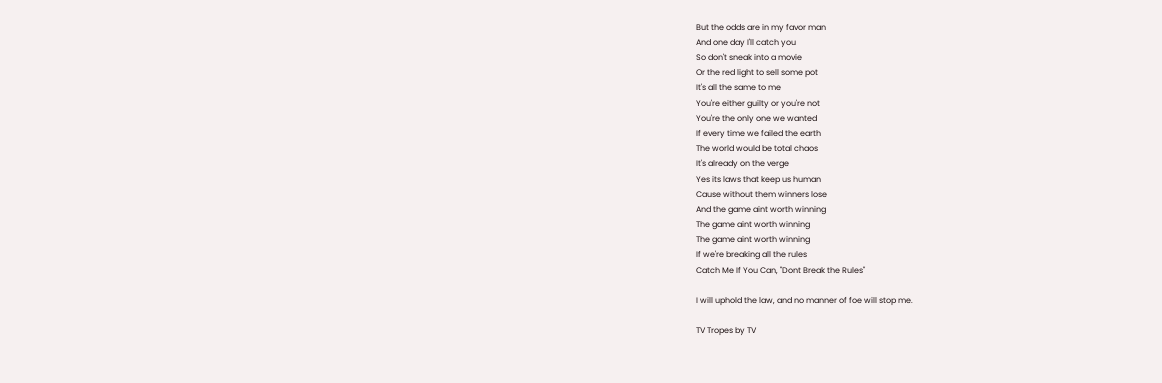But the odds are in my favor man
And one day I'll catch you
So don't sneak into a movie
Or the red light to sell some pot
It's all the same to me
You're either guilty or you're not
You're the only one we wanted
If every time we failed the earth
The world would be total chaos
It's already on the verge
Yes its laws that keep us human
Cause without them winners lose
And the game aint worth winning
The game aint worth winning
The game aint worth winning
If we're breaking all the rules
Catch Me If You Can, "Dont Break the Rules"

I will uphold the law, and no manner of foe will stop me.

TV Tropes by TV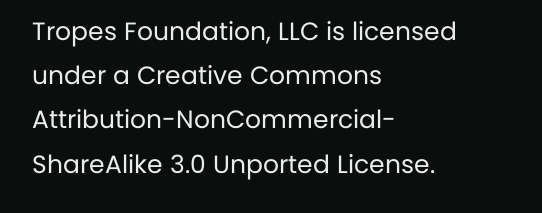Tropes Foundation, LLC is licensed under a Creative Commons Attribution-NonCommercial-ShareAlike 3.0 Unported License.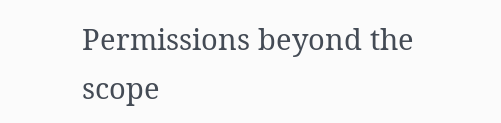Permissions beyond the scope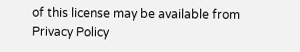of this license may be available from
Privacy Policy